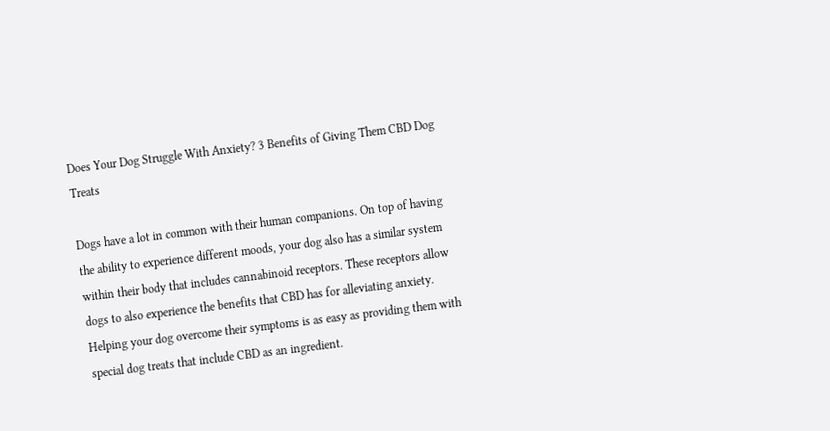Does Your Dog Struggle With Anxiety? 3 Benefits of Giving Them CBD Dog Treats

Dogs have a lot in common with their human companions. On top of having the ability to experience different moods, your dog also has a similar system within their body that includes cannabinoid receptors. These receptors allow dogs to also experience the benefits that CBD has for alleviating anxiety. Helping your dog overcome their symptoms is as easy as providing them with special dog treats that include CBD as an ingredient.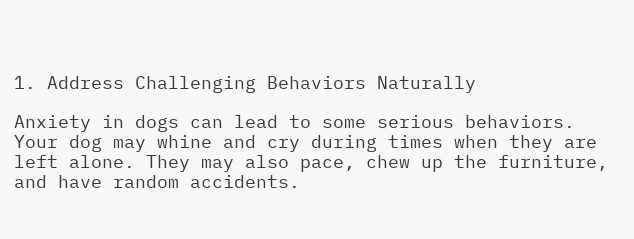1. Address Challenging Behaviors Naturally

Anxiety in dogs can lead to some serious behaviors. Your dog may whine and cry during times when they are left alone. They may also pace, chew up the furniture, and have random accidents.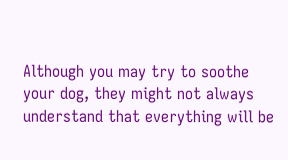Although you may try to soothe your dog, they might not always understand that everything will be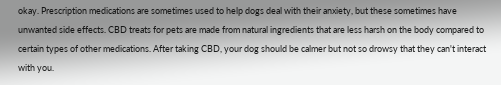okay. Prescription medications are sometimes used to help dogs deal with their anxiety, but these sometimes have unwanted side effects. CBD treats for pets are made from natural ingredients that are less harsh on the body compared to certain types of other medications. After taking CBD, your dog should be calmer but not so drowsy that they can't interact with you.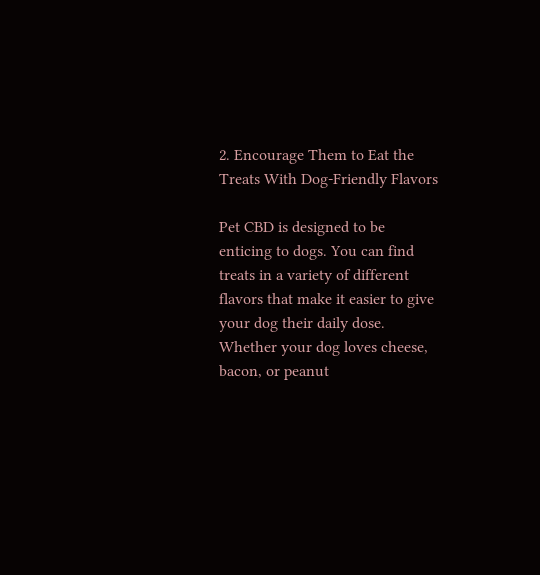2. Encourage Them to Eat the Treats With Dog-Friendly Flavors

Pet CBD is designed to be enticing to dogs. You can find treats in a variety of different flavors that make it easier to give your dog their daily dose. Whether your dog loves cheese, bacon, or peanut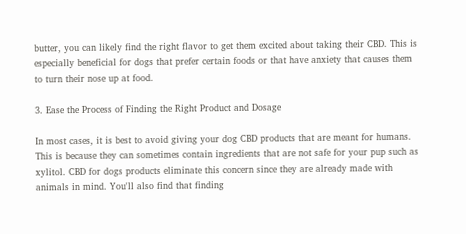butter, you can likely find the right flavor to get them excited about taking their CBD. This is especially beneficial for dogs that prefer certain foods or that have anxiety that causes them to turn their nose up at food.

3. Ease the Process of Finding the Right Product and Dosage

In most cases, it is best to avoid giving your dog CBD products that are meant for humans. This is because they can sometimes contain ingredients that are not safe for your pup such as xylitol. CBD for dogs products eliminate this concern since they are already made with animals in mind. You'll also find that finding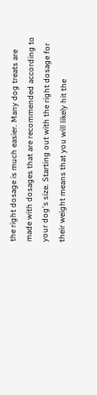the right dosage is much easier. Many dog treats are made with dosages that are recommended according to your dog's size. Starting out with the right dosage for their weight means that you will likely hit the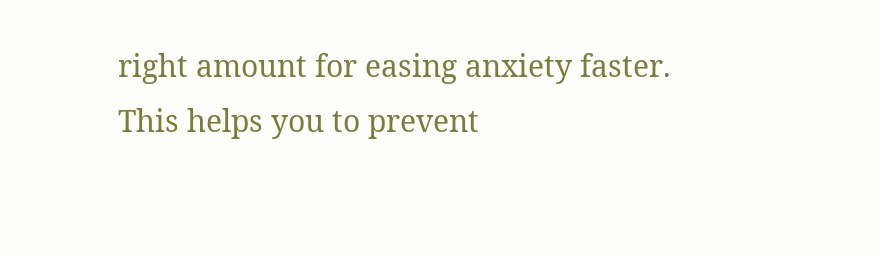right amount for easing anxiety faster. This helps you to prevent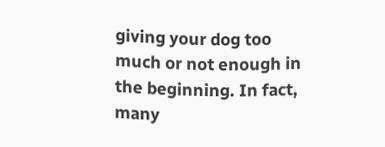giving your dog too much or not enough in the beginning. In fact, many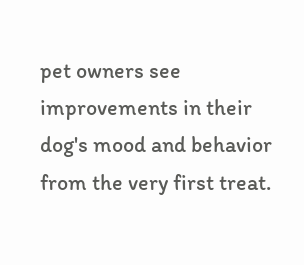pet owners see improvements in their dog's mood and behavior from the very first treat.